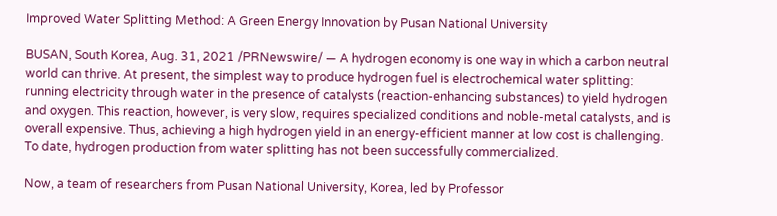Improved Water Splitting Method: A Green Energy Innovation by Pusan National University

BUSAN, South Korea, Aug. 31, 2021 /PRNewswire/ — A hydrogen economy is one way in which a carbon neutral world can thrive. At present, the simplest way to produce hydrogen fuel is electrochemical water splitting: running electricity through water in the presence of catalysts (reaction-enhancing substances) to yield hydrogen and oxygen. This reaction, however, is very slow, requires specialized conditions and noble-metal catalysts, and is overall expensive. Thus, achieving a high hydrogen yield in an energy-efficient manner at low cost is challenging. To date, hydrogen production from water splitting has not been successfully commercialized.

Now, a team of researchers from Pusan National University, Korea, led by Professor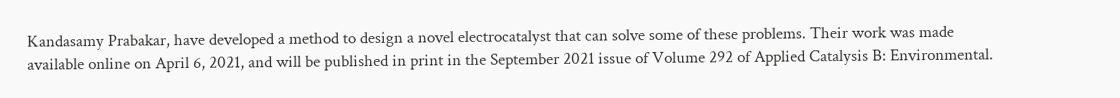Kandasamy Prabakar, have developed a method to design a novel electrocatalyst that can solve some of these problems. Their work was made available online on April 6, 2021, and will be published in print in the September 2021 issue of Volume 292 of Applied Catalysis B: Environmental.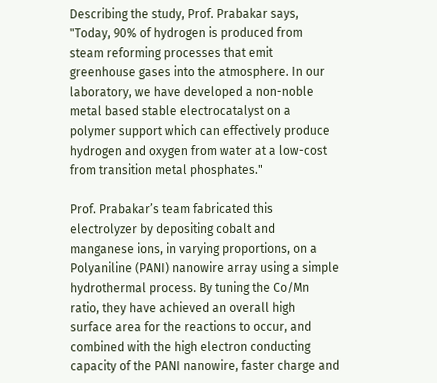Describing the study, Prof. Prabakar says, "Today, 90% of hydrogen is produced from steam reforming processes that emit greenhouse gases into the atmosphere. In our laboratory, we have developed a non-noble metal based stable electrocatalyst on a polymer support which can effectively produce hydrogen and oxygen from water at a low-cost from transition metal phosphates."

Prof. Prabakar’s team fabricated this electrolyzer by depositing cobalt and manganese ions, in varying proportions, on a Polyaniline (PANI) nanowire array using a simple hydrothermal process. By tuning the Co/Mn ratio, they have achieved an overall high surface area for the reactions to occur, and combined with the high electron conducting capacity of the PANI nanowire, faster charge and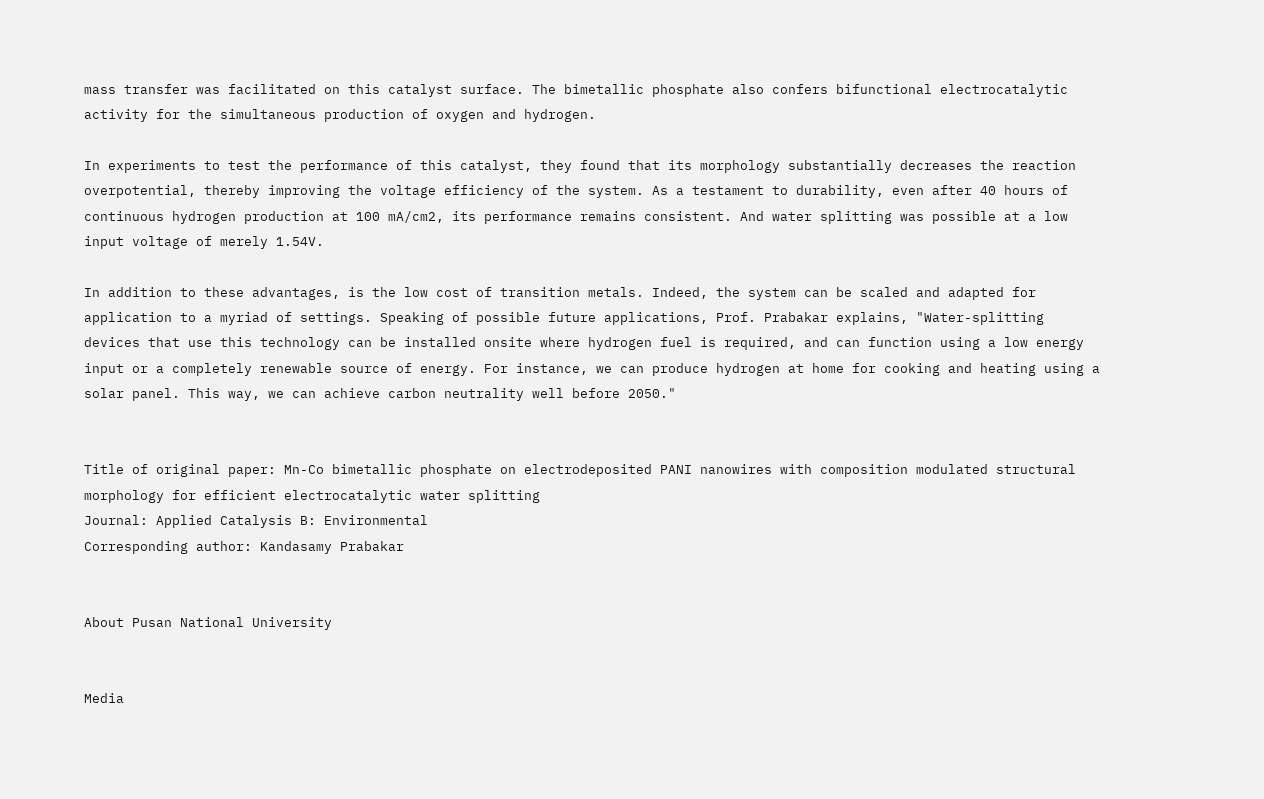mass transfer was facilitated on this catalyst surface. The bimetallic phosphate also confers bifunctional electrocatalytic activity for the simultaneous production of oxygen and hydrogen.

In experiments to test the performance of this catalyst, they found that its morphology substantially decreases the reaction overpotential, thereby improving the voltage efficiency of the system. As a testament to durability, even after 40 hours of continuous hydrogen production at 100 mA/cm2, its performance remains consistent. And water splitting was possible at a low input voltage of merely 1.54V.

In addition to these advantages, is the low cost of transition metals. Indeed, the system can be scaled and adapted for application to a myriad of settings. Speaking of possible future applications, Prof. Prabakar explains, "Water-splitting devices that use this technology can be installed onsite where hydrogen fuel is required, and can function using a low energy input or a completely renewable source of energy. For instance, we can produce hydrogen at home for cooking and heating using a solar panel. This way, we can achieve carbon neutrality well before 2050."


Title of original paper: Mn-Co bimetallic phosphate on electrodeposited PANI nanowires with composition modulated structural morphology for efficient electrocatalytic water splitting
Journal: Applied Catalysis B: Environmental
Corresponding author: Kandasamy Prabakar


About Pusan National University


Media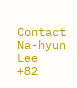Contact
Na-hyun Lee
+82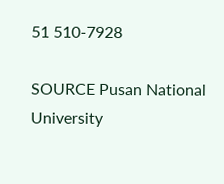51 510-7928

SOURCE Pusan National University